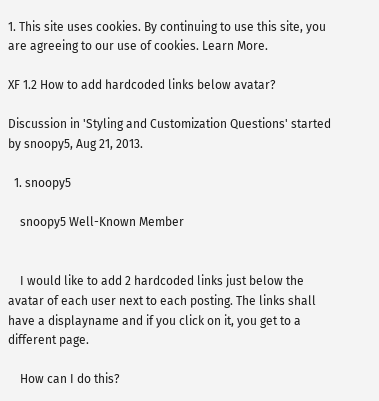1. This site uses cookies. By continuing to use this site, you are agreeing to our use of cookies. Learn More.

XF 1.2 How to add hardcoded links below avatar?

Discussion in 'Styling and Customization Questions' started by snoopy5, Aug 21, 2013.

  1. snoopy5

    snoopy5 Well-Known Member


    I would like to add 2 hardcoded links just below the avatar of each user next to each posting. The links shall have a displayname and if you click on it, you get to a different page.

    How can I do this?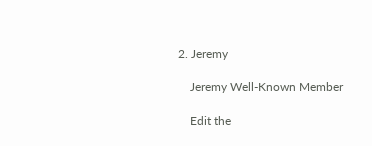2. Jeremy

    Jeremy Well-Known Member

    Edit the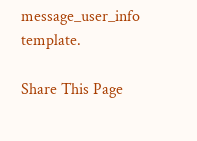message_user_info template.

Share This Page